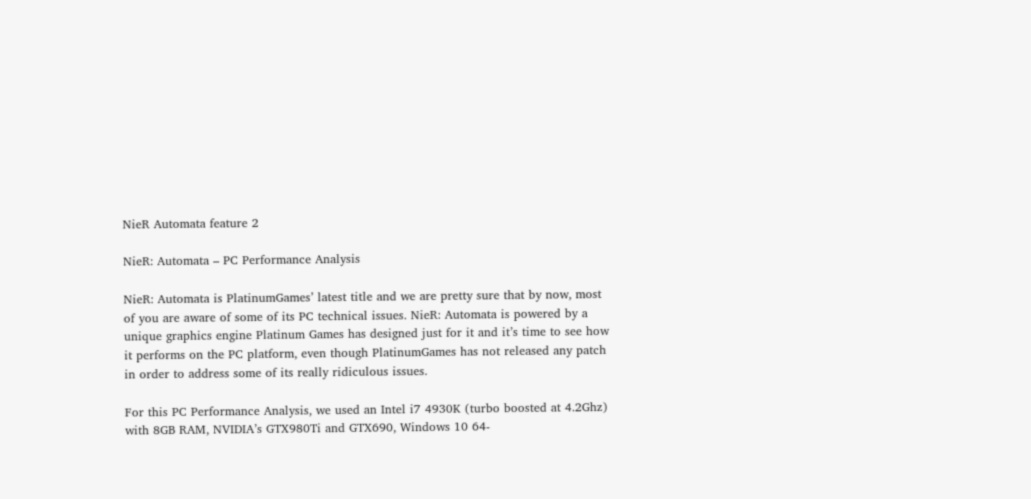NieR Automata feature 2

NieR: Automata – PC Performance Analysis

NieR: Automata is PlatinumGames’ latest title and we are pretty sure that by now, most of you are aware of some of its PC technical issues. NieR: Automata is powered by a unique graphics engine Platinum Games has designed just for it and it’s time to see how it performs on the PC platform, even though PlatinumGames has not released any patch in order to address some of its really ridiculous issues.

For this PC Performance Analysis, we used an Intel i7 4930K (turbo boosted at 4.2Ghz) with 8GB RAM, NVIDIA’s GTX980Ti and GTX690, Windows 10 64-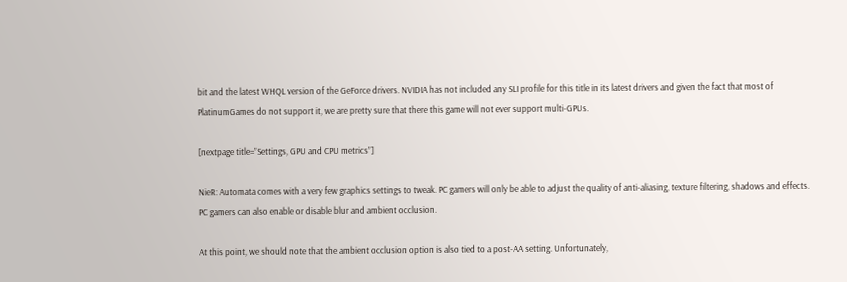bit and the latest WHQL version of the GeForce drivers. NVIDIA has not included any SLI profile for this title in its latest drivers and given the fact that most of PlatinumGames do not support it, we are pretty sure that there this game will not ever support multi-GPUs.

[nextpage title=”Settings, GPU and CPU metrics”]

NieR: Automata comes with a very few graphics settings to tweak. PC gamers will only be able to adjust the quality of anti-aliasing, texture filtering, shadows and effects. PC gamers can also enable or disable blur and ambient occlusion.

At this point, we should note that the ambient occlusion option is also tied to a post-AA setting. Unfortunately,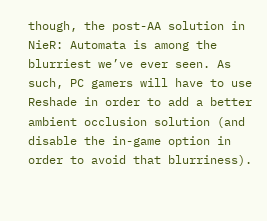though, the post-AA solution in NieR: Automata is among the blurriest we’ve ever seen. As such, PC gamers will have to use Reshade in order to add a better ambient occlusion solution (and disable the in-game option in order to avoid that blurriness).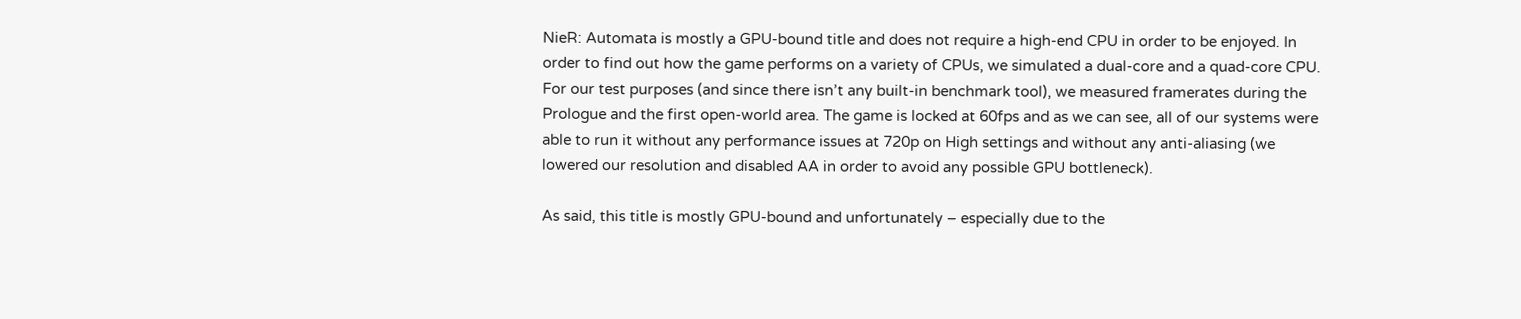NieR: Automata is mostly a GPU-bound title and does not require a high-end CPU in order to be enjoyed. In order to find out how the game performs on a variety of CPUs, we simulated a dual-core and a quad-core CPU. For our test purposes (and since there isn’t any built-in benchmark tool), we measured framerates during the Prologue and the first open-world area. The game is locked at 60fps and as we can see, all of our systems were able to run it without any performance issues at 720p on High settings and without any anti-aliasing (we lowered our resolution and disabled AA in order to avoid any possible GPU bottleneck).

As said, this title is mostly GPU-bound and unfortunately – especially due to the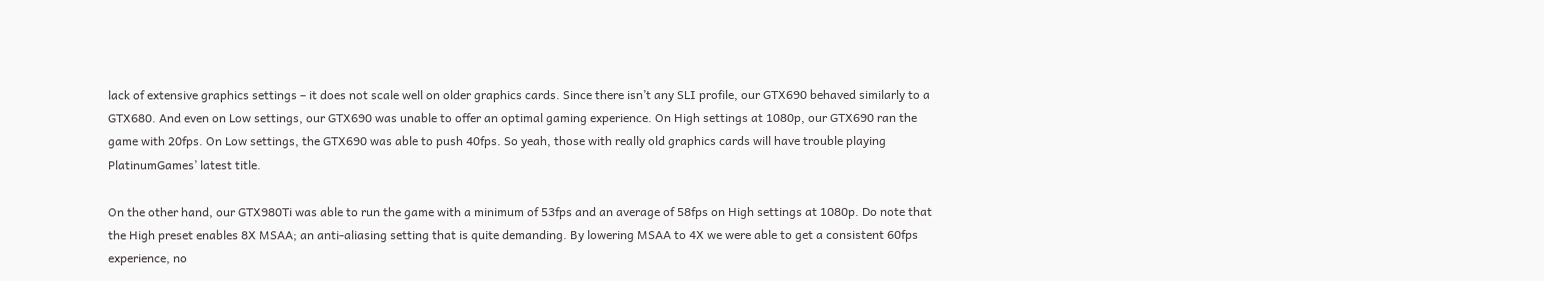lack of extensive graphics settings – it does not scale well on older graphics cards. Since there isn’t any SLI profile, our GTX690 behaved similarly to a GTX680. And even on Low settings, our GTX690 was unable to offer an optimal gaming experience. On High settings at 1080p, our GTX690 ran the game with 20fps. On Low settings, the GTX690 was able to push 40fps. So yeah, those with really old graphics cards will have trouble playing PlatinumGames’ latest title.

On the other hand, our GTX980Ti was able to run the game with a minimum of 53fps and an average of 58fps on High settings at 1080p. Do note that the High preset enables 8X MSAA; an anti-aliasing setting that is quite demanding. By lowering MSAA to 4X we were able to get a consistent 60fps experience, no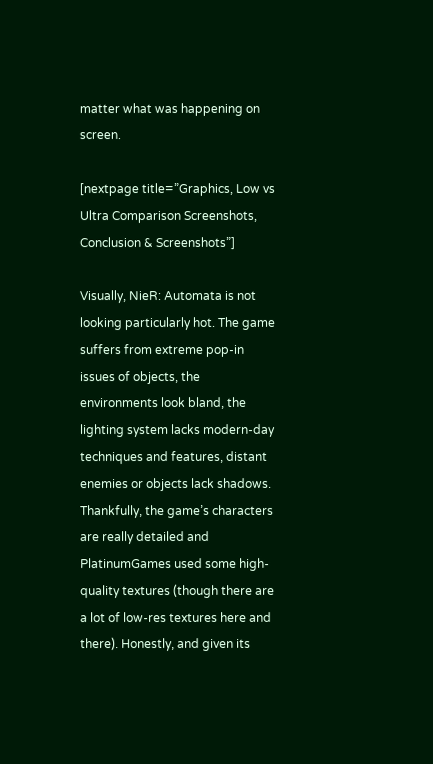matter what was happening on screen.

[nextpage title=”Graphics, Low vs Ultra Comparison Screenshots, Conclusion & Screenshots”]

Visually, NieR: Automata is not looking particularly hot. The game suffers from extreme pop-in issues of objects, the environments look bland, the lighting system lacks modern-day techniques and features, distant enemies or objects lack shadows. Thankfully, the game’s characters are really detailed and PlatinumGames used some high-quality textures (though there are a lot of low-res textures here and there). Honestly, and given its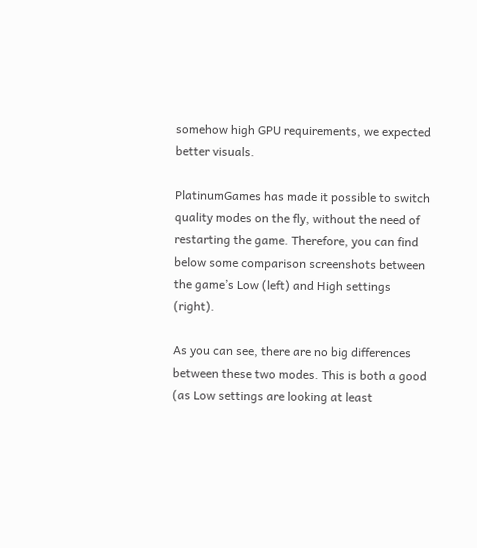somehow high GPU requirements, we expected better visuals.

PlatinumGames has made it possible to switch quality modes on the fly, without the need of restarting the game. Therefore, you can find below some comparison screenshots between the game’s Low (left) and High settings (right).

As you can see, there are no big differences between these two modes. This is both a good (as Low settings are looking at least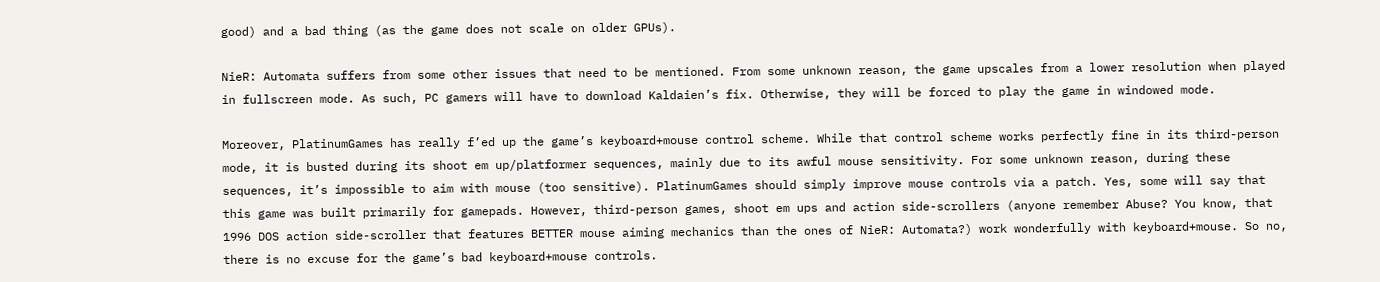good) and a bad thing (as the game does not scale on older GPUs).

NieR: Automata suffers from some other issues that need to be mentioned. From some unknown reason, the game upscales from a lower resolution when played in fullscreen mode. As such, PC gamers will have to download Kaldaien’s fix. Otherwise, they will be forced to play the game in windowed mode.

Moreover, PlatinumGames has really f’ed up the game’s keyboard+mouse control scheme. While that control scheme works perfectly fine in its third-person mode, it is busted during its shoot em up/platformer sequences, mainly due to its awful mouse sensitivity. For some unknown reason, during these sequences, it’s impossible to aim with mouse (too sensitive). PlatinumGames should simply improve mouse controls via a patch. Yes, some will say that this game was built primarily for gamepads. However, third-person games, shoot em ups and action side-scrollers (anyone remember Abuse? You know, that 1996 DOS action side-scroller that features BETTER mouse aiming mechanics than the ones of NieR: Automata?) work wonderfully with keyboard+mouse. So no, there is no excuse for the game’s bad keyboard+mouse controls.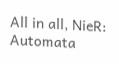All in all, NieR: Automata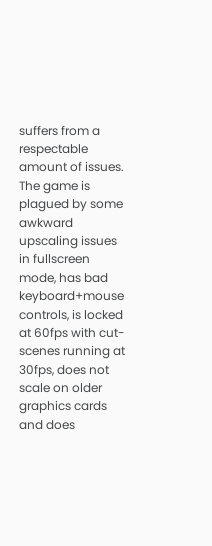suffers from a respectable amount of issues. The game is plagued by some awkward upscaling issues in fullscreen mode, has bad keyboard+mouse controls, is locked at 60fps with cut-scenes running at 30fps, does not scale on older graphics cards and does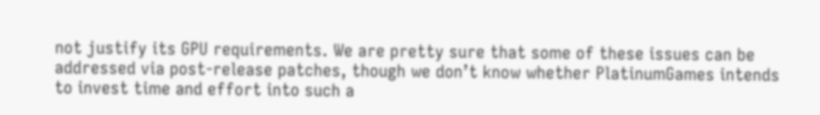not justify its GPU requirements. We are pretty sure that some of these issues can be addressed via post-release patches, though we don’t know whether PlatinumGames intends to invest time and effort into such a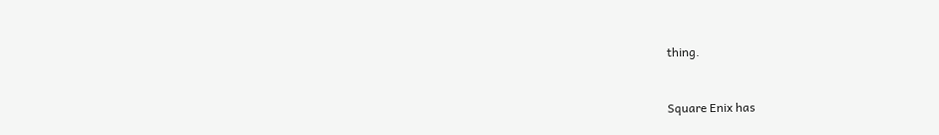thing.


Square Enix has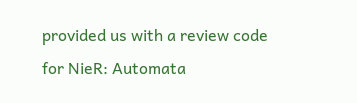provided us with a review code for NieR: Automata